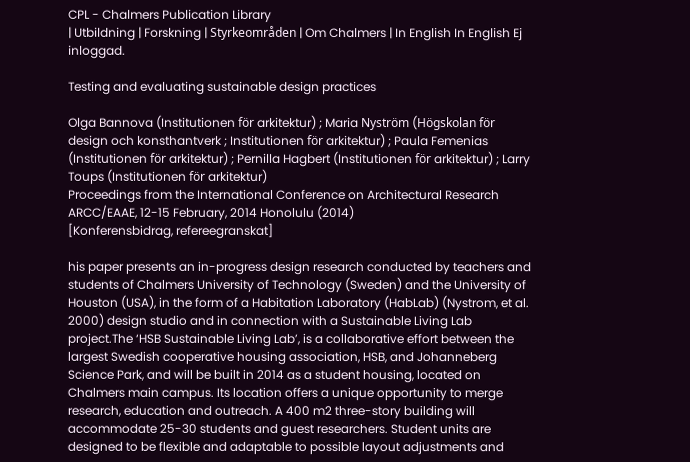CPL - Chalmers Publication Library
| Utbildning | Forskning | Styrkeområden | Om Chalmers | In English In English Ej inloggad.

Testing and evaluating sustainable design practices

Olga Bannova (Institutionen för arkitektur) ; Maria Nyström (Högskolan för design och konsthantverk ; Institutionen för arkitektur) ; Paula Femenias (Institutionen för arkitektur) ; Pernilla Hagbert (Institutionen för arkitektur) ; Larry Toups (Institutionen för arkitektur)
Proceedings from the International Conference on Architectural Research ARCC/EAAE, 12-15 February, 2014 Honolulu (2014)
[Konferensbidrag, refereegranskat]

his paper presents an in-progress design research conducted by teachers and students of Chalmers University of Technology (Sweden) and the University of Houston (USA), in the form of a Habitation Laboratory (HabLab) (Nystrom, et al. 2000) design studio and in connection with a Sustainable Living Lab project.The ‘HSB Sustainable Living Lab’, is a collaborative effort between the largest Swedish cooperative housing association, HSB, and Johanneberg Science Park, and will be built in 2014 as a student housing, located on Chalmers main campus. Its location offers a unique opportunity to merge research, education and outreach. A 400 m2 three-story building will accommodate 25-30 students and guest researchers. Student units are designed to be flexible and adaptable to possible layout adjustments and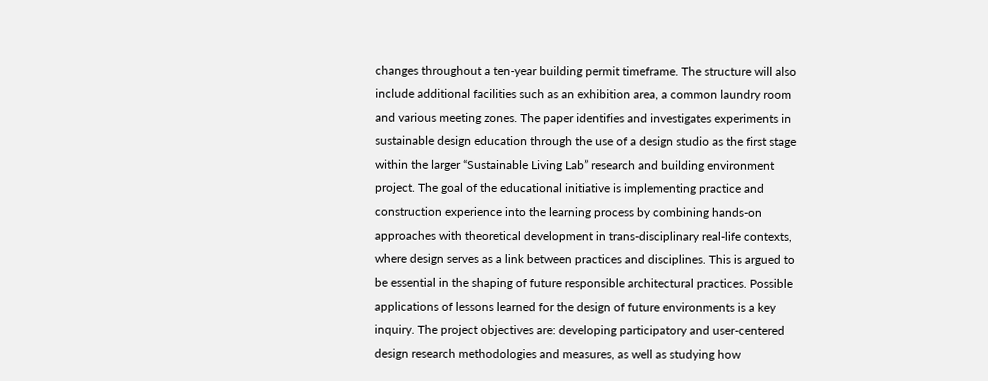changes throughout a ten-year building permit timeframe. The structure will also include additional facilities such as an exhibition area, a common laundry room and various meeting zones. The paper identifies and investigates experiments in sustainable design education through the use of a design studio as the first stage within the larger “Sustainable Living Lab” research and building environment project. The goal of the educational initiative is implementing practice and construction experience into the learning process by combining hands-on approaches with theoretical development in trans-disciplinary real-life contexts, where design serves as a link between practices and disciplines. This is argued to be essential in the shaping of future responsible architectural practices. Possible applications of lessons learned for the design of future environments is a key inquiry. The project objectives are: developing participatory and user-centered design research methodologies and measures, as well as studying how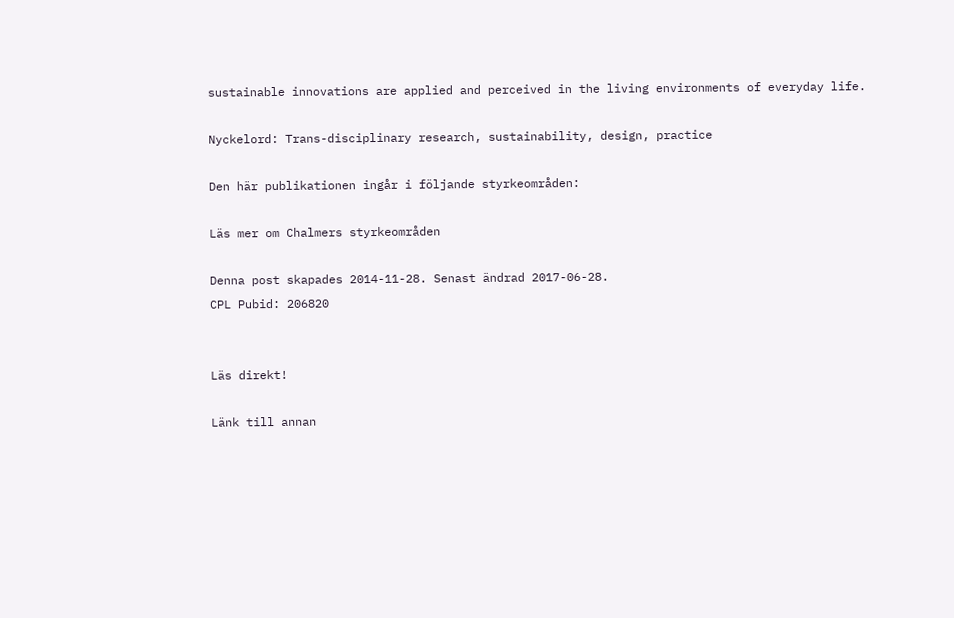sustainable innovations are applied and perceived in the living environments of everyday life.

Nyckelord: Trans-disciplinary research, sustainability, design, practice

Den här publikationen ingår i följande styrkeområden:

Läs mer om Chalmers styrkeområden

Denna post skapades 2014-11-28. Senast ändrad 2017-06-28.
CPL Pubid: 206820


Läs direkt!

Länk till annan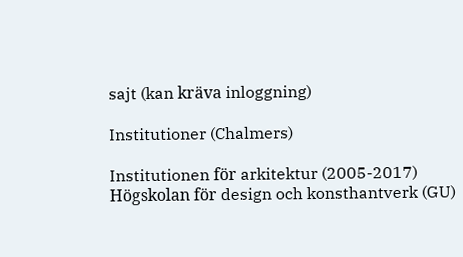sajt (kan kräva inloggning)

Institutioner (Chalmers)

Institutionen för arkitektur (2005-2017)
Högskolan för design och konsthantverk (GU)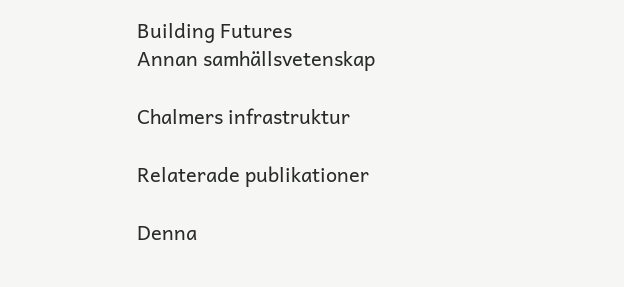Building Futures
Annan samhällsvetenskap

Chalmers infrastruktur

Relaterade publikationer

Denna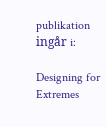publikation ingår i:

Designing for Extremes